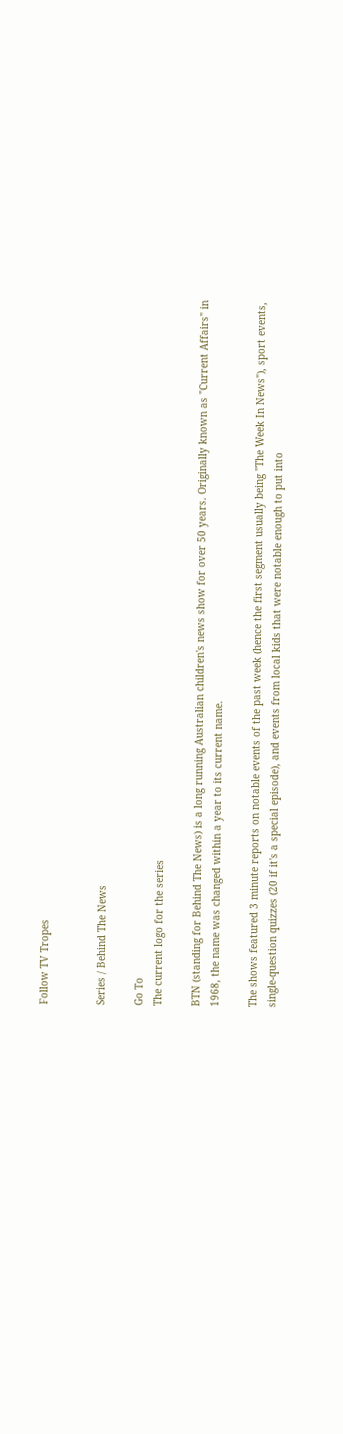Follow TV Tropes


Series / Behind The News

Go To
The current logo for the series

BTN (standing for Behind The News) is a long running Australian children's news show for over 50 years. Originally known as "Current Affairs" in 1968, the name was changed within a year to its current name.

The shows featured 3 minute reports on notable events of the past week (hence the first segment usually being "The Week In News"), sport events, single-question quizzes (20 if it's a special episode), and events from local kids that were notable enough to put into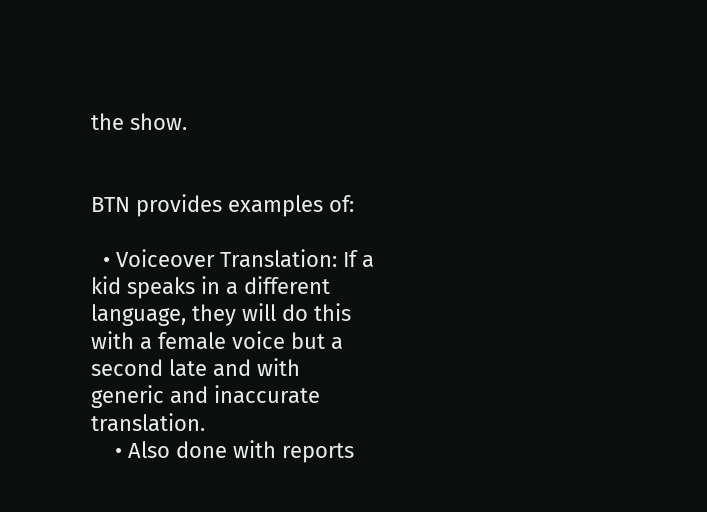the show.


BTN provides examples of:

  • Voiceover Translation: If a kid speaks in a different language, they will do this with a female voice but a second late and with generic and inaccurate translation.
    • Also done with reports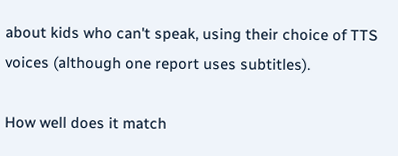about kids who can't speak, using their choice of TTS voices (although one report uses subtitles).

How well does it match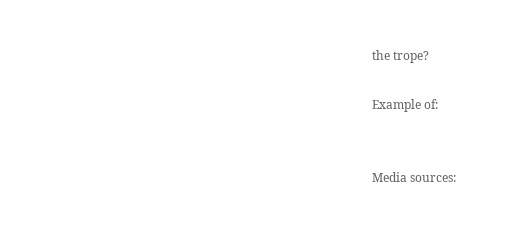the trope?

Example of:


Media sources: